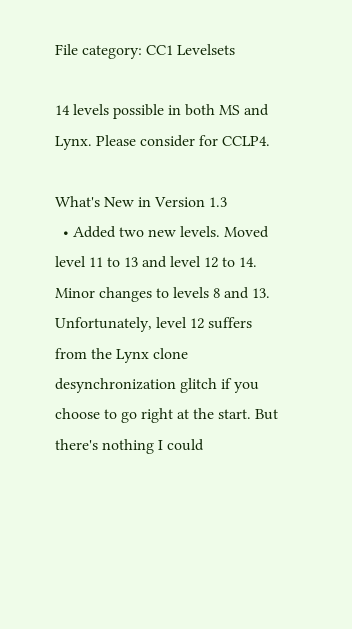File category: CC1 Levelsets

14 levels possible in both MS and Lynx. Please consider for CCLP4.

What's New in Version 1.3
  • Added two new levels. Moved level 11 to 13 and level 12 to 14. Minor changes to levels 8 and 13. Unfortunately, level 12 suffers from the Lynx clone desynchronization glitch if you choose to go right at the start. But there's nothing I could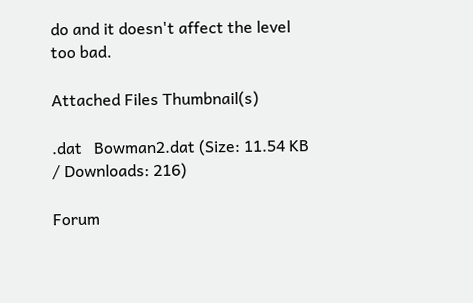do and it doesn't affect the level too bad.

Attached Files Thumbnail(s)

.dat   Bowman2.dat (Size: 11.54 KB / Downloads: 216)

Forum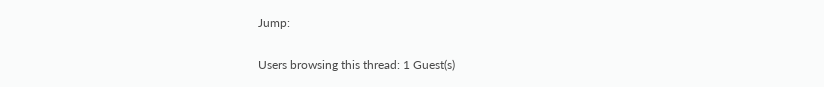Jump:

Users browsing this thread: 1 Guest(s)